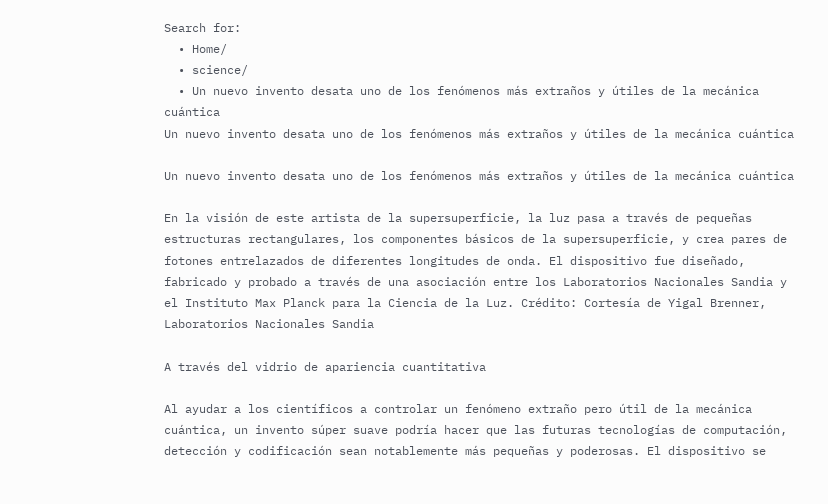Search for:
  • Home/
  • science/
  • Un nuevo invento desata uno de los fenómenos más extraños y útiles de la mecánica cuántica
Un nuevo invento desata uno de los fenómenos más extraños y útiles de la mecánica cuántica

Un nuevo invento desata uno de los fenómenos más extraños y útiles de la mecánica cuántica

En la visión de este artista de la supersuperficie, la luz pasa a través de pequeñas estructuras rectangulares, los componentes básicos de la supersuperficie, y crea pares de fotones entrelazados de diferentes longitudes de onda. El dispositivo fue diseñado, fabricado y probado a través de una asociación entre los Laboratorios Nacionales Sandia y el Instituto Max Planck para la Ciencia de la Luz. Crédito: Cortesía de Yigal Brenner, Laboratorios Nacionales Sandia

A través del vidrio de apariencia cuantitativa

Al ayudar a los científicos a controlar un fenómeno extraño pero útil de la mecánica cuántica, un invento súper suave podría hacer que las futuras tecnologías de computación, detección y codificación sean notablemente más pequeñas y poderosas. El dispositivo se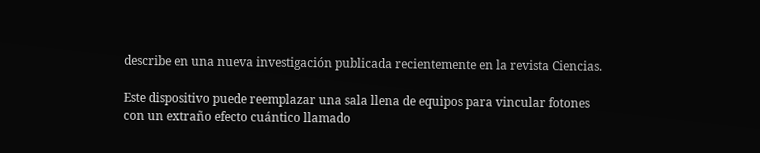describe en una nueva investigación publicada recientemente en la revista Ciencias.

Este dispositivo puede reemplazar una sala llena de equipos para vincular fotones con un extraño efecto cuántico llamado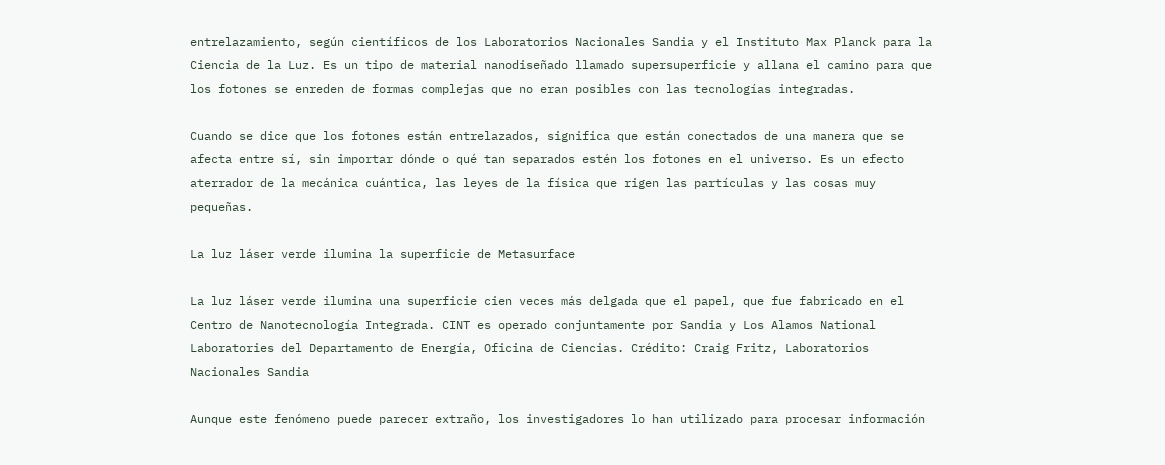entrelazamiento, según científicos de los Laboratorios Nacionales Sandia y el Instituto Max Planck para la Ciencia de la Luz. Es un tipo de material nanodiseñado llamado supersuperficie y allana el camino para que los fotones se enreden de formas complejas que no eran posibles con las tecnologías integradas.

Cuando se dice que los fotones están entrelazados, significa que están conectados de una manera que se afecta entre sí, sin importar dónde o qué tan separados estén los fotones en el universo. Es un efecto aterrador de la mecánica cuántica, las leyes de la física que rigen las partículas y las cosas muy pequeñas.

La luz láser verde ilumina la superficie de Metasurface

La luz láser verde ilumina una superficie cien veces más delgada que el papel, que fue fabricado en el Centro de Nanotecnología Integrada. CINT es operado conjuntamente por Sandia y Los Alamos National Laboratories del Departamento de Energía, Oficina de Ciencias. Crédito: Craig Fritz, Laboratorios Nacionales Sandia

Aunque este fenómeno puede parecer extraño, los investigadores lo han utilizado para procesar información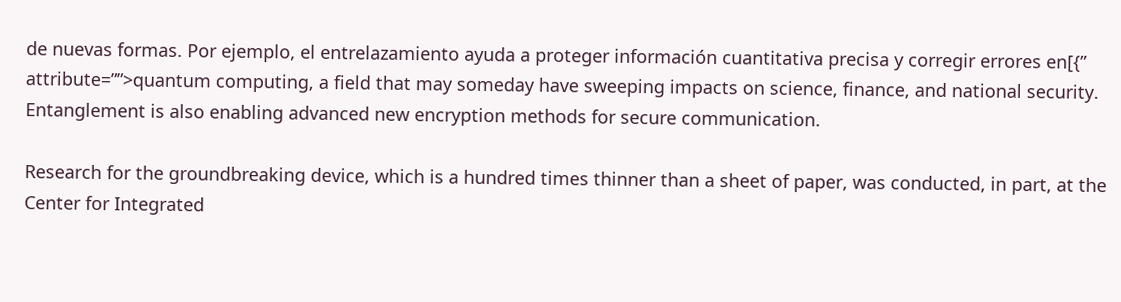de nuevas formas. Por ejemplo, el entrelazamiento ayuda a proteger información cuantitativa precisa y corregir errores en[{” attribute=””>quantum computing, a field that may someday have sweeping impacts on science, finance, and national security. Entanglement is also enabling advanced new encryption methods for secure communication.

Research for the groundbreaking device, which is a hundred times thinner than a sheet of paper, was conducted, in part, at the Center for Integrated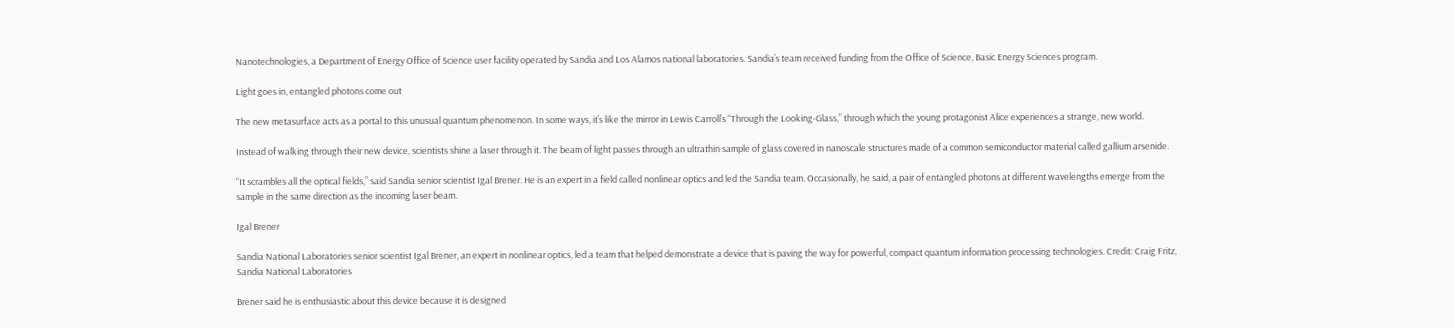Nanotechnologies, a Department of Energy Office of Science user facility operated by Sandia and Los Alamos national laboratories. Sandia’s team received funding from the Office of Science, Basic Energy Sciences program.

Light goes in, entangled photons come out

The new metasurface acts as a portal to this unusual quantum phenomenon. In some ways, it’s like the mirror in Lewis Carroll’s “Through the Looking-Glass,” through which the young protagonist Alice experiences a strange, new world.

Instead of walking through their new device, scientists shine a laser through it. The beam of light passes through an ultrathin sample of glass covered in nanoscale structures made of a common semiconductor material called gallium arsenide.

“It scrambles all the optical fields,” said Sandia senior scientist Igal Brener. He is an expert in a field called nonlinear optics and led the Sandia team. Occasionally, he said, a pair of entangled photons at different wavelengths emerge from the sample in the same direction as the incoming laser beam.

Igal Brener

Sandia National Laboratories senior scientist Igal Brener, an expert in nonlinear optics, led a team that helped demonstrate a device that is paving the way for powerful, compact quantum information processing technologies. Credit: Craig Fritz, Sandia National Laboratories

Brener said he is enthusiastic about this device because it is designed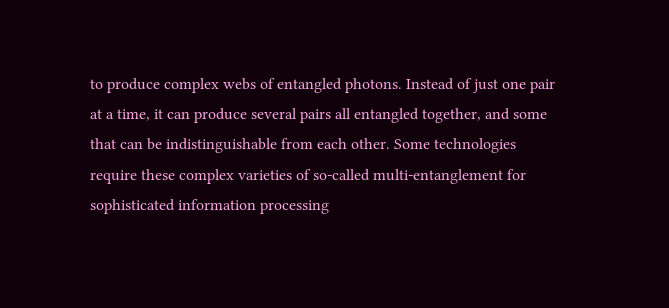to produce complex webs of entangled photons. Instead of just one pair at a time, it can produce several pairs all entangled together, and some that can be indistinguishable from each other. Some technologies require these complex varieties of so-called multi-entanglement for sophisticated information processing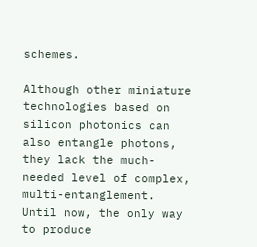schemes.

Although other miniature technologies based on silicon photonics can also entangle photons, they lack the much-needed level of complex, multi-entanglement. Until now, the only way to produce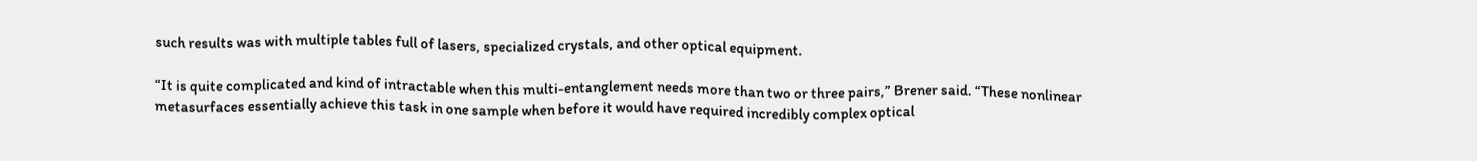such results was with multiple tables full of lasers, specialized crystals, and other optical equipment.

“It is quite complicated and kind of intractable when this multi-entanglement needs more than two or three pairs,” Brener said. “These nonlinear metasurfaces essentially achieve this task in one sample when before it would have required incredibly complex optical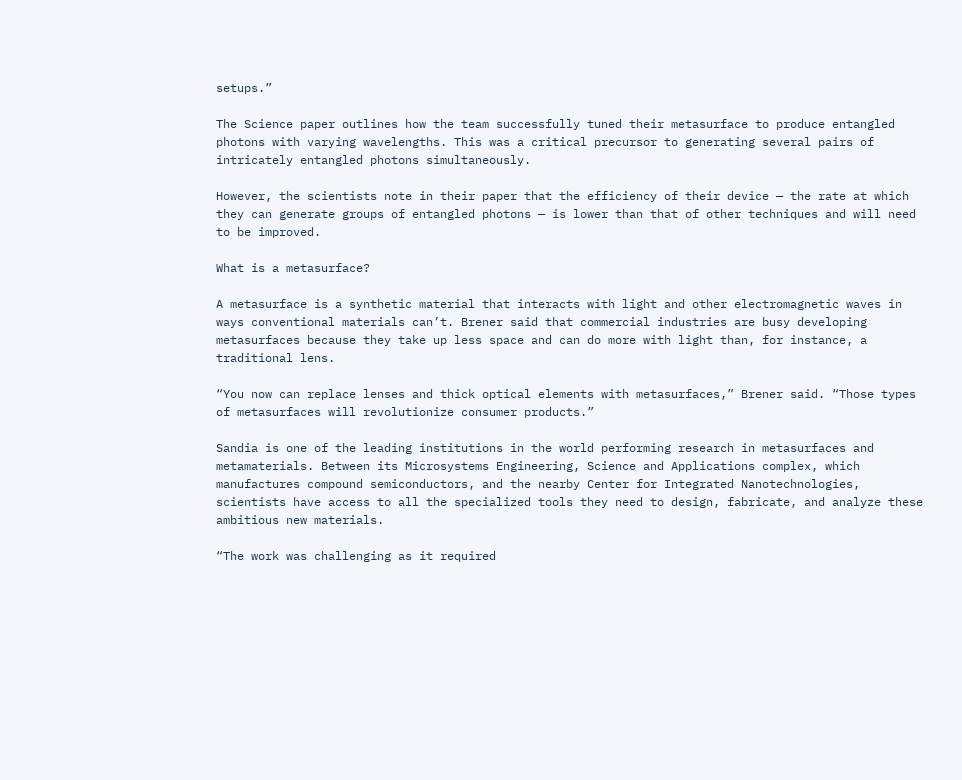setups.”

The Science paper outlines how the team successfully tuned their metasurface to produce entangled photons with varying wavelengths. This was a critical precursor to generating several pairs of intricately entangled photons simultaneously.

However, the scientists note in their paper that the efficiency of their device — the rate at which they can generate groups of entangled photons — is lower than that of other techniques and will need to be improved.

What is a metasurface?

A metasurface is a synthetic material that interacts with light and other electromagnetic waves in ways conventional materials can’t. Brener said that commercial industries are busy developing metasurfaces because they take up less space and can do more with light than, for instance, a traditional lens.

“You now can replace lenses and thick optical elements with metasurfaces,” Brener said. “Those types of metasurfaces will revolutionize consumer products.”

Sandia is one of the leading institutions in the world performing research in metasurfaces and metamaterials. Between its Microsystems Engineering, Science and Applications complex, which manufactures compound semiconductors, and the nearby Center for Integrated Nanotechnologies, scientists have access to all the specialized tools they need to design, fabricate, and analyze these ambitious new materials.

“The work was challenging as it required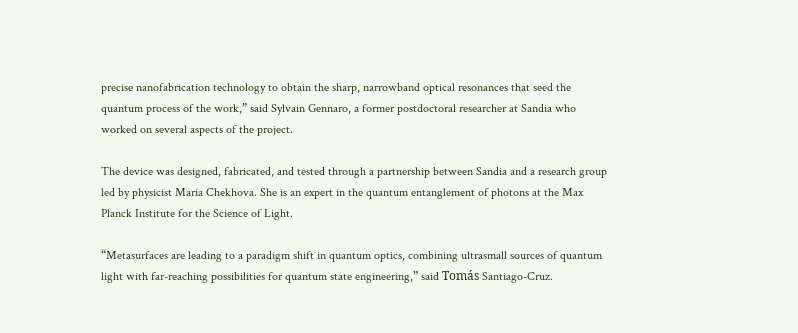precise nanofabrication technology to obtain the sharp, narrowband optical resonances that seed the quantum process of the work,” said Sylvain Gennaro, a former postdoctoral researcher at Sandia who worked on several aspects of the project.

The device was designed, fabricated, and tested through a partnership between Sandia and a research group led by physicist Maria Chekhova. She is an expert in the quantum entanglement of photons at the Max Planck Institute for the Science of Light.

“Metasurfaces are leading to a paradigm shift in quantum optics, combining ultrasmall sources of quantum light with far-reaching possibilities for quantum state engineering,” said Tomás Santiago-Cruz.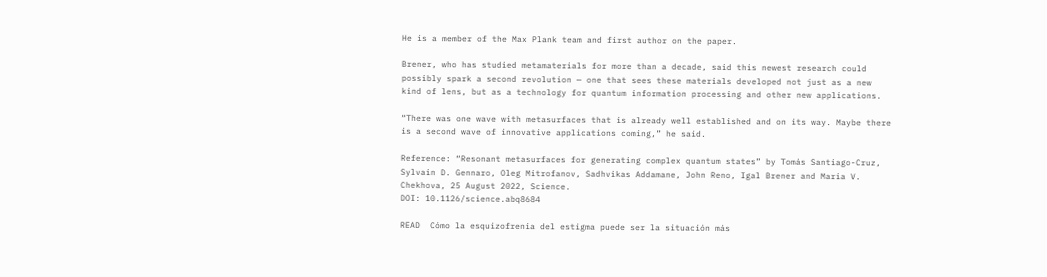He is a member of the Max Plank team and first author on the paper.

Brener, who has studied metamaterials for more than a decade, said this newest research could possibly spark a second revolution — one that sees these materials developed not just as a new kind of lens, but as a technology for quantum information processing and other new applications.

“There was one wave with metasurfaces that is already well established and on its way. Maybe there is a second wave of innovative applications coming,” he said.

Reference: “Resonant metasurfaces for generating complex quantum states” by Tomás Santiago-Cruz, Sylvain D. Gennaro, Oleg Mitrofanov, Sadhvikas Addamane, John Reno, Igal Brener and Maria V. Chekhova, 25 August 2022, Science.
DOI: 10.1126/science.abq8684

READ  Cómo la esquizofrenia del estigma puede ser la situación más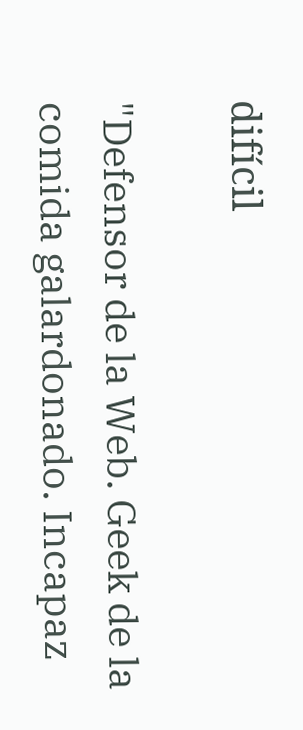difícil

"Defensor de la Web. Geek de la comida galardonado. Incapaz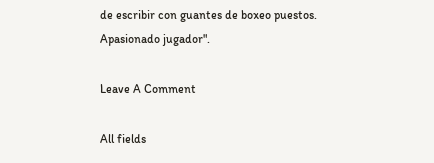de escribir con guantes de boxeo puestos. Apasionado jugador".

Leave A Comment

All fields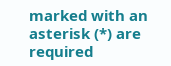marked with an asterisk (*) are required